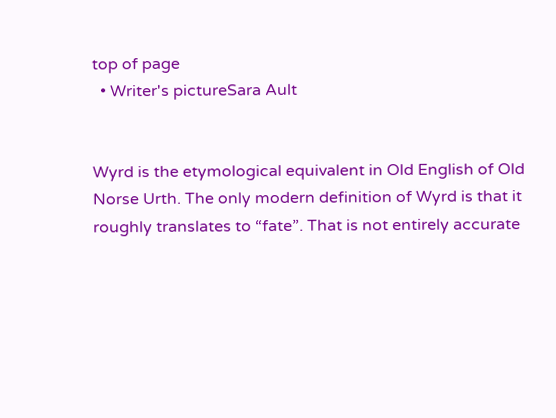top of page
  • Writer's pictureSara Ault


Wyrd is the etymological equivalent in Old English of Old Norse Urth. The only modern definition of Wyrd is that it roughly translates to “fate”. That is not entirely accurate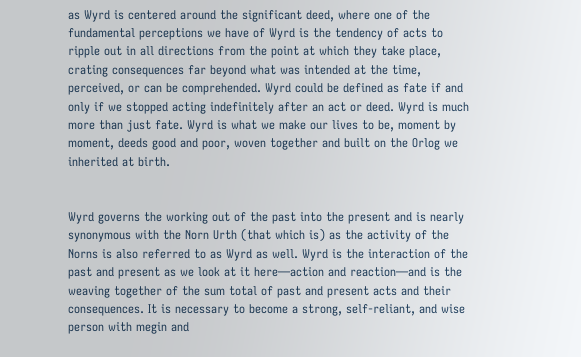as Wyrd is centered around the significant deed, where one of the fundamental perceptions we have of Wyrd is the tendency of acts to ripple out in all directions from the point at which they take place, crating consequences far beyond what was intended at the time, perceived, or can be comprehended. Wyrd could be defined as fate if and only if we stopped acting indefinitely after an act or deed. Wyrd is much more than just fate. Wyrd is what we make our lives to be, moment by moment, deeds good and poor, woven together and built on the Orlog we inherited at birth.


Wyrd governs the working out of the past into the present and is nearly synonymous with the Norn Urth (that which is) as the activity of the Norns is also referred to as Wyrd as well. Wyrd is the interaction of the past and present as we look at it here—action and reaction—and is the weaving together of the sum total of past and present acts and their consequences. It is necessary to become a strong, self-reliant, and wise person with megin and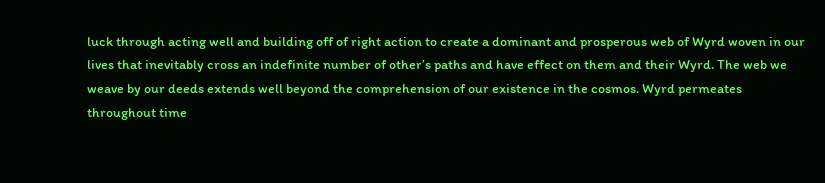luck through acting well and building off of right action to create a dominant and prosperous web of Wyrd woven in our lives that inevitably cross an indefinite number of other’s paths and have effect on them and their Wyrd. The web we weave by our deeds extends well beyond the comprehension of our existence in the cosmos. Wyrd permeates throughout time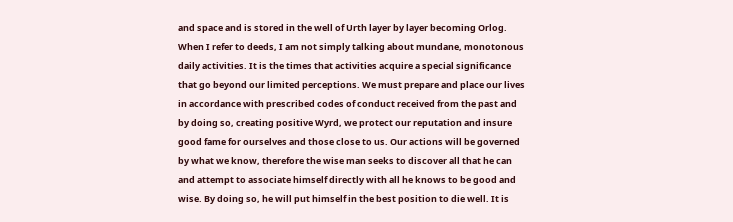and space and is stored in the well of Urth layer by layer becoming Orlog. When I refer to deeds, I am not simply talking about mundane, monotonous daily activities. It is the times that activities acquire a special significance that go beyond our limited perceptions. We must prepare and place our lives in accordance with prescribed codes of conduct received from the past and by doing so, creating positive Wyrd, we protect our reputation and insure good fame for ourselves and those close to us. Our actions will be governed by what we know, therefore the wise man seeks to discover all that he can and attempt to associate himself directly with all he knows to be good and wise. By doing so, he will put himself in the best position to die well. It is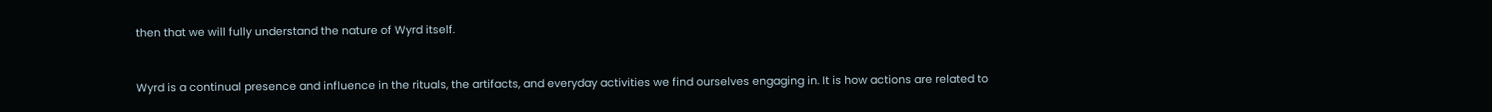then that we will fully understand the nature of Wyrd itself.


Wyrd is a continual presence and influence in the rituals, the artifacts, and everyday activities we find ourselves engaging in. It is how actions are related to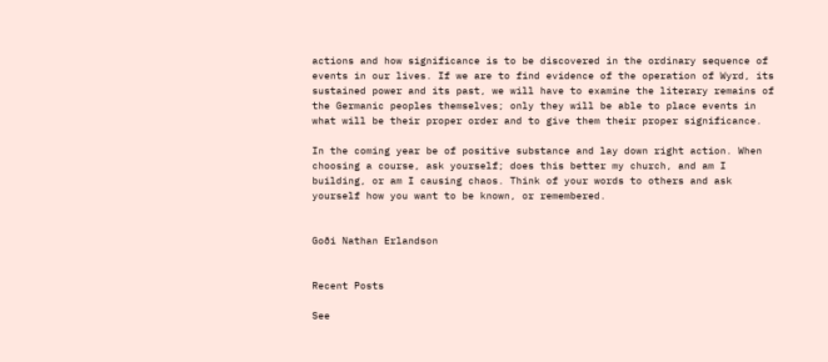actions and how significance is to be discovered in the ordinary sequence of events in our lives. If we are to find evidence of the operation of Wyrd, its sustained power and its past, we will have to examine the literary remains of the Germanic peoples themselves; only they will be able to place events in what will be their proper order and to give them their proper significance.

In the coming year be of positive substance and lay down right action. When choosing a course, ask yourself; does this better my church, and am I building, or am I causing chaos. Think of your words to others and ask yourself how you want to be known, or remembered.


Goði Nathan Erlandson


Recent Posts

See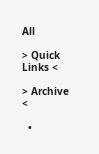All

> Quick Links <

> Archive <

  •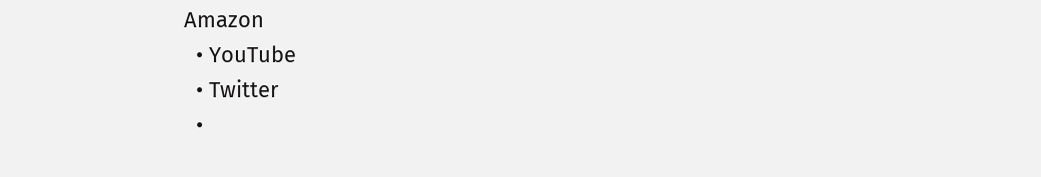Amazon
  • YouTube
  • Twitter
  •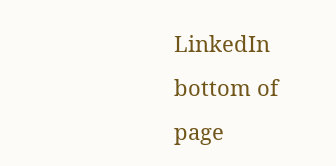LinkedIn
bottom of page